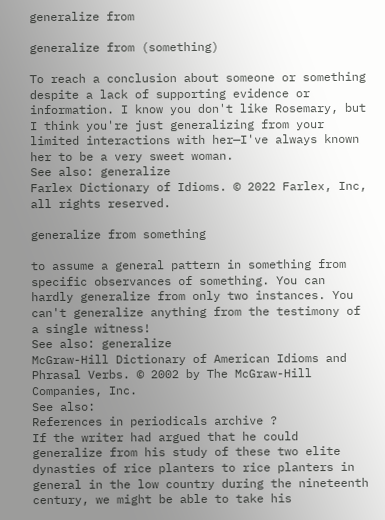generalize from

generalize from (something)

To reach a conclusion about someone or something despite a lack of supporting evidence or information. I know you don't like Rosemary, but I think you're just generalizing from your limited interactions with her—I've always known her to be a very sweet woman.
See also: generalize
Farlex Dictionary of Idioms. © 2022 Farlex, Inc, all rights reserved.

generalize from something

to assume a general pattern in something from specific observances of something. You can hardly generalize from only two instances. You can't generalize anything from the testimony of a single witness!
See also: generalize
McGraw-Hill Dictionary of American Idioms and Phrasal Verbs. © 2002 by The McGraw-Hill Companies, Inc.
See also:
References in periodicals archive ?
If the writer had argued that he could generalize from his study of these two elite dynasties of rice planters to rice planters in general in the low country during the nineteenth century, we might be able to take his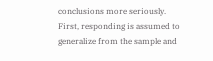conclusions more seriously.
First, responding is assumed to generalize from the sample and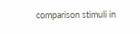comparison stimuli in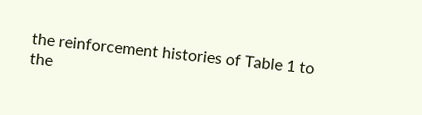the reinforcement histories of Table 1 to the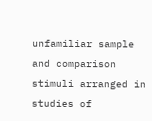unfamiliar sample and comparison stimuli arranged in studies of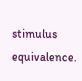stimulus equivalence.